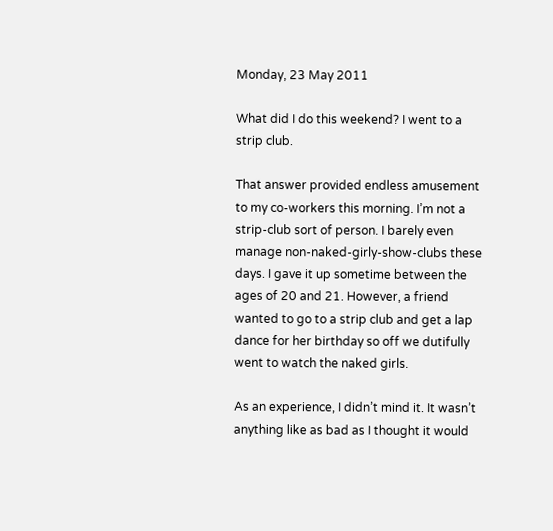Monday, 23 May 2011

What did I do this weekend? I went to a strip club.

That answer provided endless amusement to my co-workers this morning. I’m not a strip-club sort of person. I barely even manage non-naked-girly-show-clubs these days. I gave it up sometime between the ages of 20 and 21. However, a friend wanted to go to a strip club and get a lap dance for her birthday so off we dutifully went to watch the naked girls.

As an experience, I didn’t mind it. It wasn’t anything like as bad as I thought it would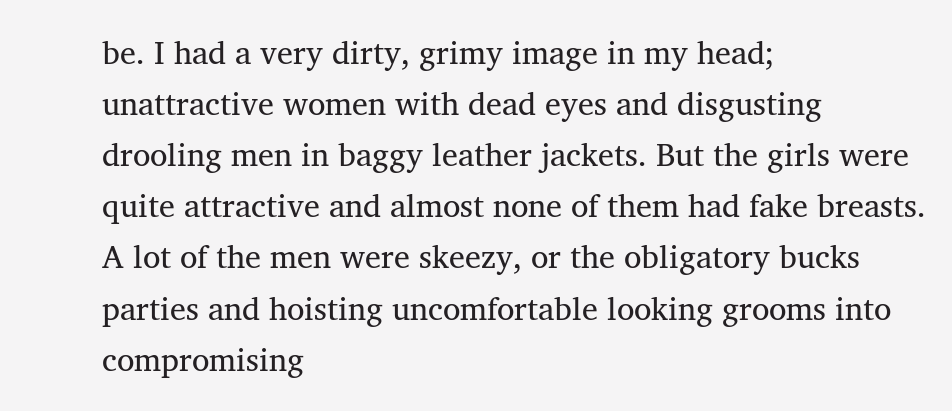be. I had a very dirty, grimy image in my head; unattractive women with dead eyes and disgusting drooling men in baggy leather jackets. But the girls were quite attractive and almost none of them had fake breasts. A lot of the men were skeezy, or the obligatory bucks parties and hoisting uncomfortable looking grooms into compromising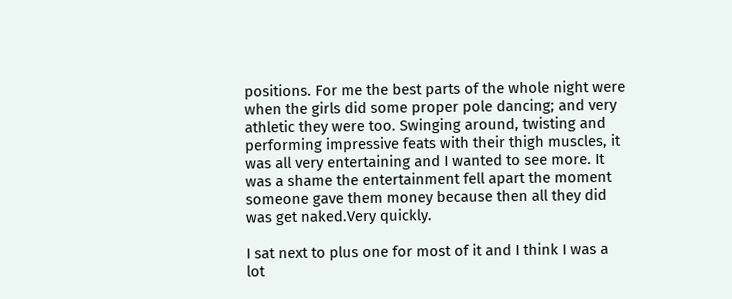positions. For me the best parts of the whole night were when the girls did some proper pole dancing; and very athletic they were too. Swinging around, twisting and performing impressive feats with their thigh muscles, it was all very entertaining and I wanted to see more. It was a shame the entertainment fell apart the moment someone gave them money because then all they did was get naked.Very quickly.

I sat next to plus one for most of it and I think I was a lot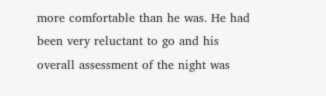more comfortable than he was. He had been very reluctant to go and his overall assessment of the night was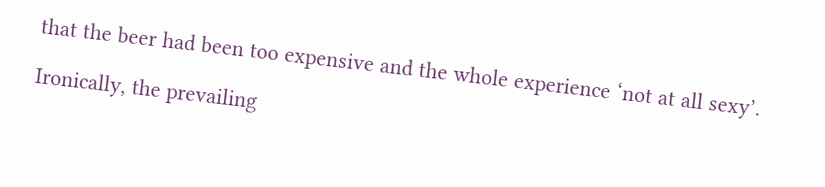that the beer had been too expensive and the whole experience ‘not at all sexy’.

Ironically, the prevailing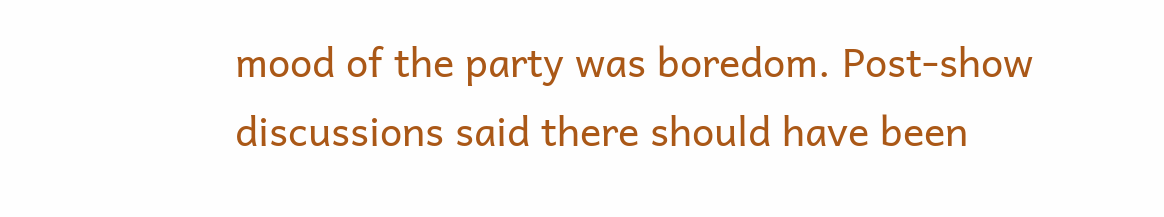mood of the party was boredom. Post-show discussions said there should have been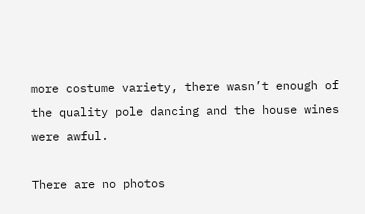more costume variety, there wasn’t enough of the quality pole dancing and the house wines were awful.

There are no photos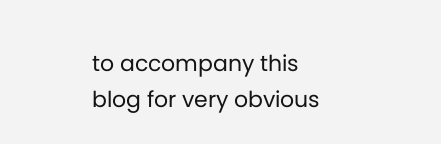to accompany this blog for very obvious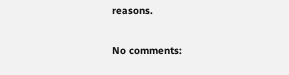reasons.

No comments: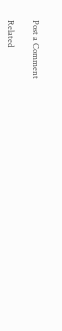Post a Comment

Related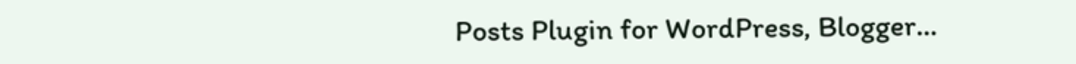Posts Plugin for WordPress, Blogger...